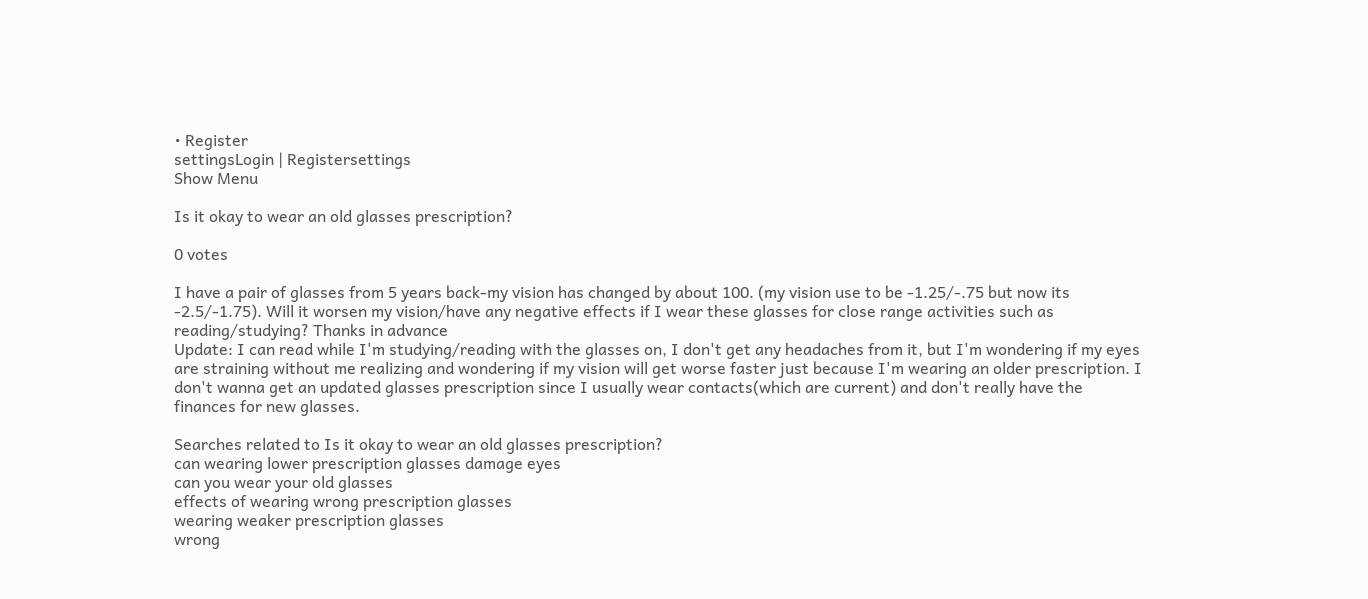• Register
settingsLogin | Registersettings
Show Menu

Is it okay to wear an old glasses prescription?

0 votes

I have a pair of glasses from 5 years back-my vision has changed by about 100. (my vision use to be -1.25/-.75 but now its -2.5/-1.75). Will it worsen my vision/have any negative effects if I wear these glasses for close range activities such as reading/studying? Thanks in advance
Update: I can read while I'm studying/reading with the glasses on, I don't get any headaches from it, but I'm wondering if my eyes are straining without me realizing and wondering if my vision will get worse faster just because I'm wearing an older prescription. I don't wanna get an updated glasses prescription since I usually wear contacts(which are current) and don't really have the finances for new glasses.

Searches related to Is it okay to wear an old glasses prescription?
can wearing lower prescription glasses damage eyes
can you wear your old glasses
effects of wearing wrong prescription glasses
wearing weaker prescription glasses
wrong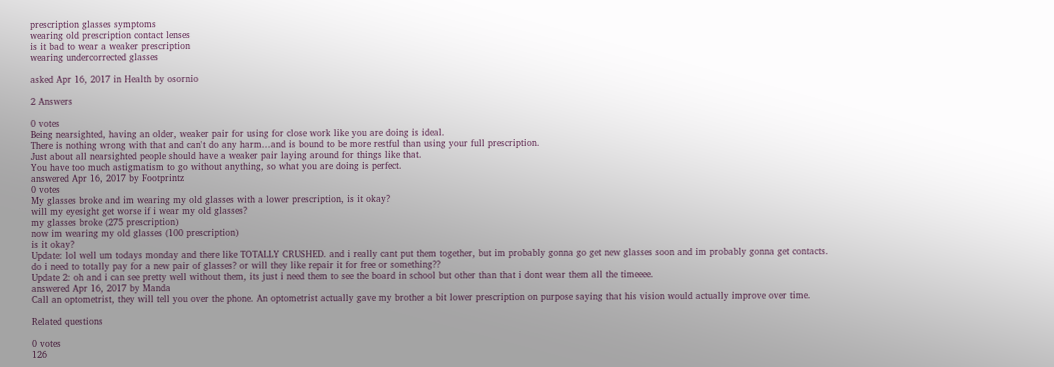prescription glasses symptoms
wearing old prescription contact lenses
is it bad to wear a weaker prescription
wearing undercorrected glasses

asked Apr 16, 2017 in Health by osornio

2 Answers

0 votes
Being nearsighted, having an older, weaker pair for using for close work like you are doing is ideal.
There is nothing wrong with that and can't do any harm...and is bound to be more restful than using your full prescription.
Just about all nearsighted people should have a weaker pair laying around for things like that.
You have too much astigmatism to go without anything, so what you are doing is perfect.
answered Apr 16, 2017 by Footprintz
0 votes
My glasses broke and im wearing my old glasses with a lower prescription, is it okay?
will my eyesight get worse if i wear my old glasses?
my glasses broke (275 prescription)
now im wearing my old glasses (100 prescription)
is it okay?
Update: lol well um todays monday and there like TOTALLY CRUSHED. and i really cant put them together, but im probably gonna go get new glasses soon and im probably gonna get contacts.
do i need to totally pay for a new pair of glasses? or will they like repair it for free or something??
Update 2: oh and i can see pretty well without them, its just i need them to see the board in school but other than that i dont wear them all the timeeee.
answered Apr 16, 2017 by Manda
Call an optometrist, they will tell you over the phone. An optometrist actually gave my brother a bit lower prescription on purpose saying that his vision would actually improve over time.

Related questions

0 votes
126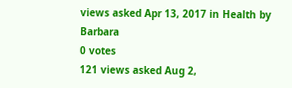views asked Apr 13, 2017 in Health by Barbara
0 votes
121 views asked Aug 2,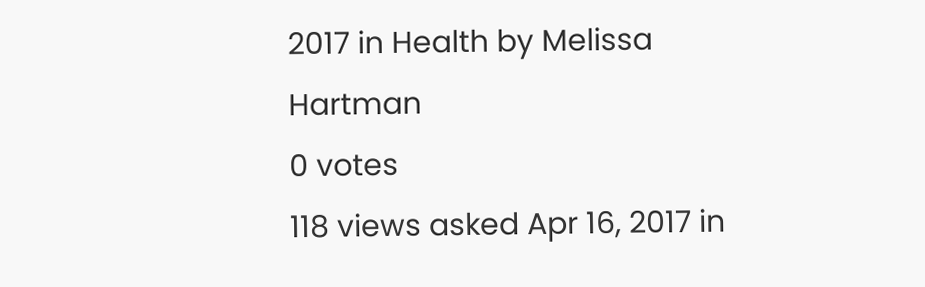2017 in Health by Melissa Hartman
0 votes
118 views asked Apr 16, 2017 in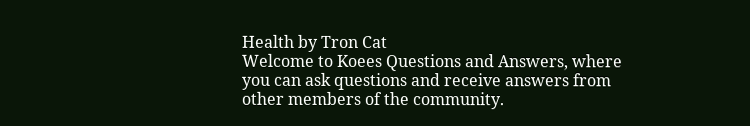Health by Tron Cat
Welcome to Koees Questions and Answers, where you can ask questions and receive answers from other members of the community.